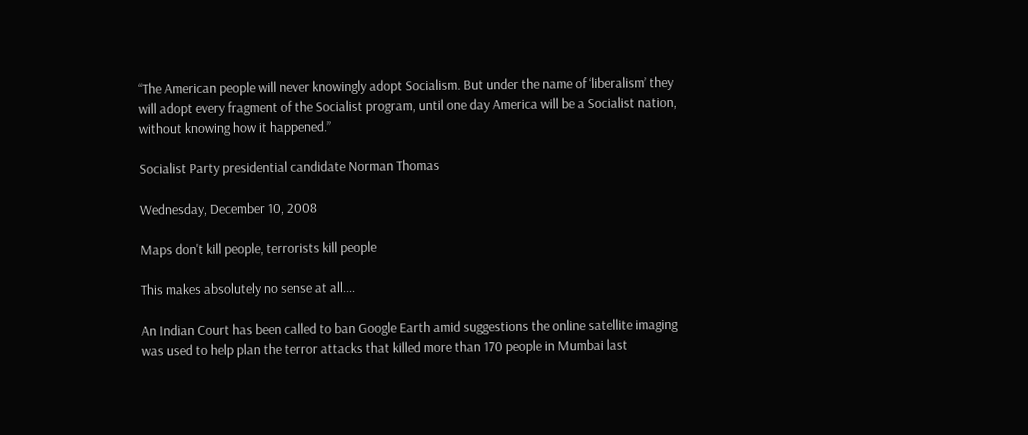“The American people will never knowingly adopt Socialism. But under the name of ‘liberalism’ they will adopt every fragment of the Socialist program, until one day America will be a Socialist nation, without knowing how it happened.”

Socialist Party presidential candidate Norman Thomas

Wednesday, December 10, 2008

Maps don't kill people, terrorists kill people

This makes absolutely no sense at all....

An Indian Court has been called to ban Google Earth amid suggestions the online satellite imaging was used to help plan the terror attacks that killed more than 170 people in Mumbai last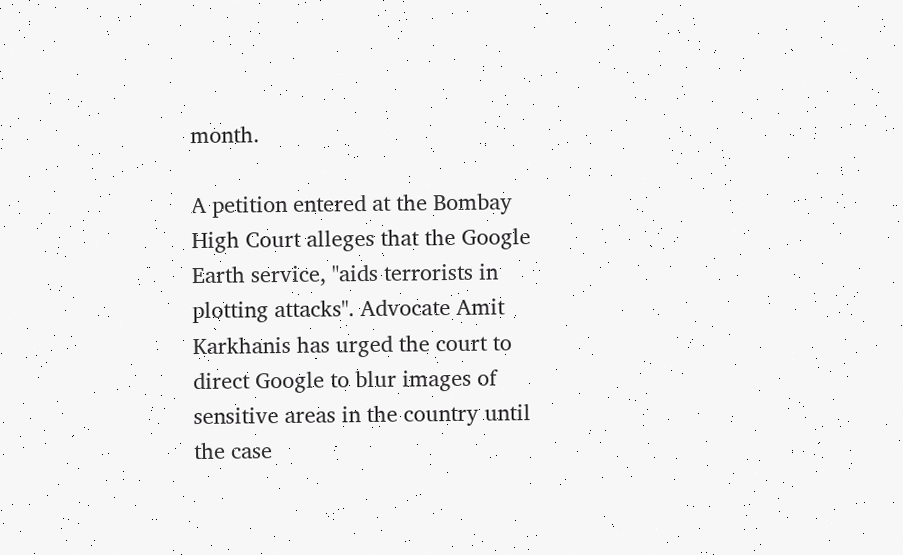month.

A petition entered at the Bombay High Court alleges that the Google Earth service, "aids terrorists in plotting attacks". Advocate Amit Karkhanis has urged the court to direct Google to blur images of sensitive areas in the country until the case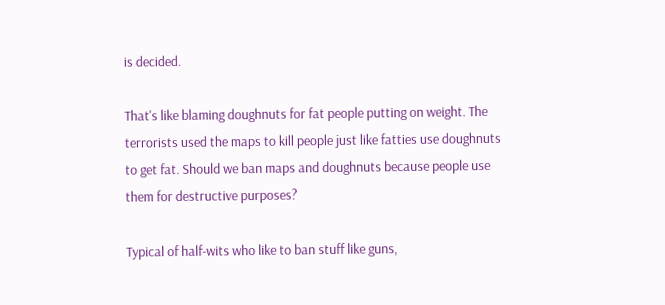is decided.

That's like blaming doughnuts for fat people putting on weight. The terrorists used the maps to kill people just like fatties use doughnuts to get fat. Should we ban maps and doughnuts because people use them for destructive purposes?

Typical of half-wits who like to ban stuff like guns,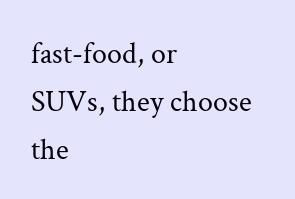fast-food, or SUVs, they choose the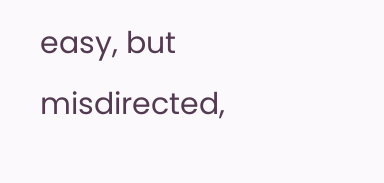easy, but misdirected,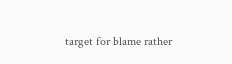target for blame rather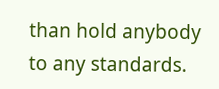than hold anybody to any standards.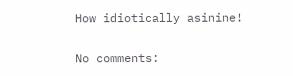How idiotically asinine!

No comments: